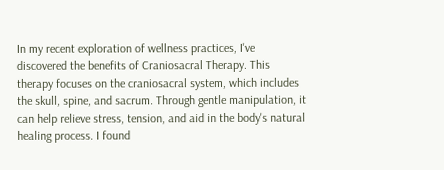In my recent exploration of wellness practices, I've discovered the benefits of Craniosacral Therapy. This therapy focuses on the craniosacral system, which includes the skull, spine, and sacrum. Through gentle manipulation, it can help relieve stress, tension, and aid in the body's natural healing process. I found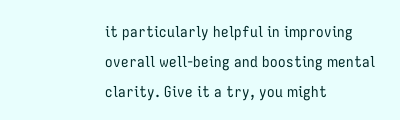it particularly helpful in improving overall well-being and boosting mental clarity. Give it a try, you might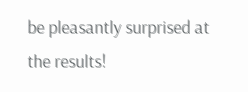be pleasantly surprised at the results!